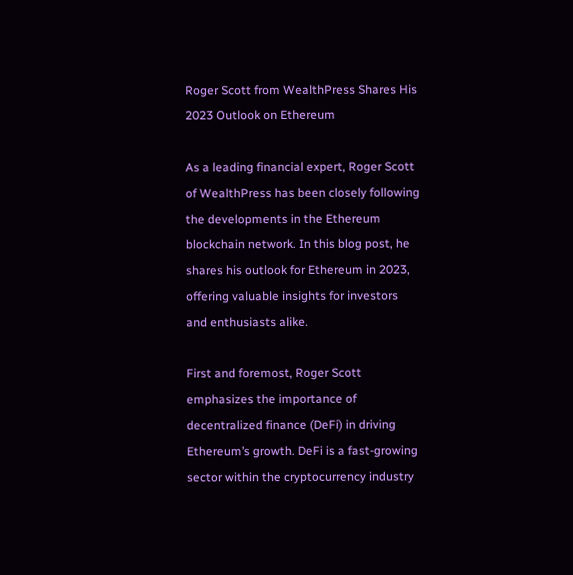Roger Scott from WealthPress Shares His 2023 Outlook on Ethereum

As a leading financial expert, Roger Scott of WealthPress has been closely following the developments in the Ethereum blockchain network. In this blog post, he shares his outlook for Ethereum in 2023, offering valuable insights for investors and enthusiasts alike.

First and foremost, Roger Scott emphasizes the importance of decentralized finance (DeFi) in driving Ethereum’s growth. DeFi is a fast-growing sector within the cryptocurrency industry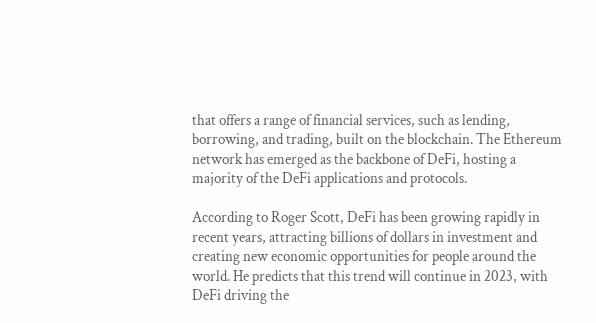that offers a range of financial services, such as lending, borrowing, and trading, built on the blockchain. The Ethereum network has emerged as the backbone of DeFi, hosting a majority of the DeFi applications and protocols.

According to Roger Scott, DeFi has been growing rapidly in recent years, attracting billions of dollars in investment and creating new economic opportunities for people around the world. He predicts that this trend will continue in 2023, with DeFi driving the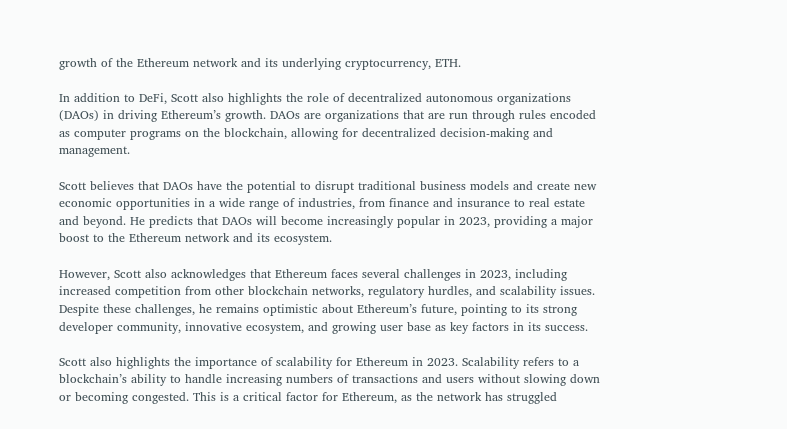growth of the Ethereum network and its underlying cryptocurrency, ETH.

In addition to DeFi, Scott also highlights the role of decentralized autonomous organizations (DAOs) in driving Ethereum’s growth. DAOs are organizations that are run through rules encoded as computer programs on the blockchain, allowing for decentralized decision-making and management.

Scott believes that DAOs have the potential to disrupt traditional business models and create new economic opportunities in a wide range of industries, from finance and insurance to real estate and beyond. He predicts that DAOs will become increasingly popular in 2023, providing a major boost to the Ethereum network and its ecosystem.

However, Scott also acknowledges that Ethereum faces several challenges in 2023, including increased competition from other blockchain networks, regulatory hurdles, and scalability issues. Despite these challenges, he remains optimistic about Ethereum’s future, pointing to its strong developer community, innovative ecosystem, and growing user base as key factors in its success.

Scott also highlights the importance of scalability for Ethereum in 2023. Scalability refers to a blockchain’s ability to handle increasing numbers of transactions and users without slowing down or becoming congested. This is a critical factor for Ethereum, as the network has struggled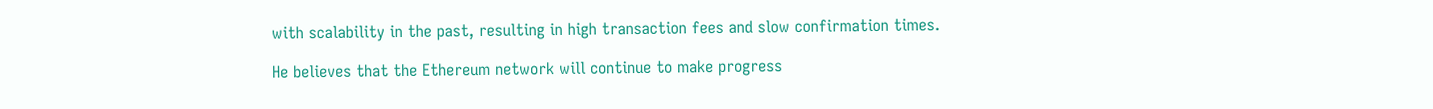with scalability in the past, resulting in high transaction fees and slow confirmation times.

He believes that the Ethereum network will continue to make progress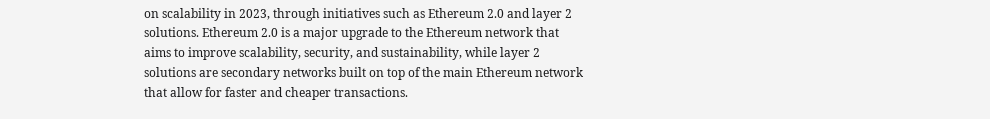on scalability in 2023, through initiatives such as Ethereum 2.0 and layer 2 solutions. Ethereum 2.0 is a major upgrade to the Ethereum network that aims to improve scalability, security, and sustainability, while layer 2 solutions are secondary networks built on top of the main Ethereum network that allow for faster and cheaper transactions.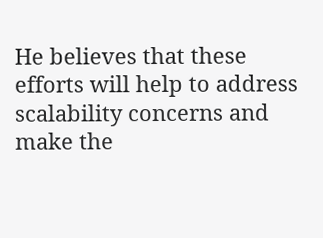He believes that these efforts will help to address scalability concerns and make the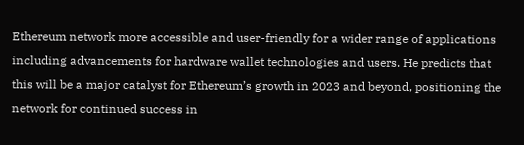Ethereum network more accessible and user-friendly for a wider range of applications including advancements for hardware wallet technologies and users. He predicts that this will be a major catalyst for Ethereum’s growth in 2023 and beyond, positioning the network for continued success in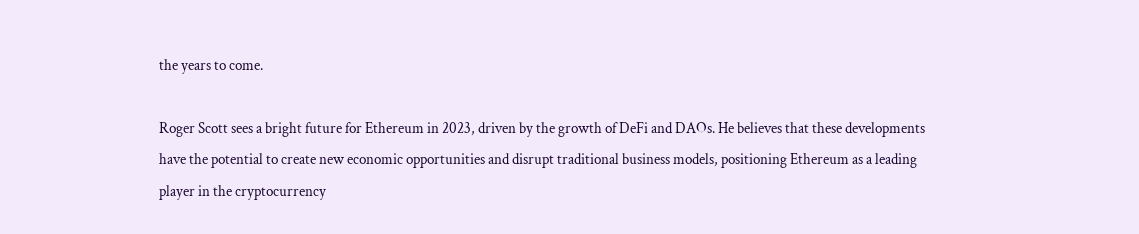the years to come.

Roger Scott sees a bright future for Ethereum in 2023, driven by the growth of DeFi and DAOs. He believes that these developments have the potential to create new economic opportunities and disrupt traditional business models, positioning Ethereum as a leading player in the cryptocurrency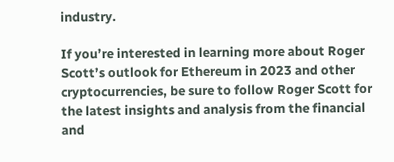industry.

If you’re interested in learning more about Roger Scott’s outlook for Ethereum in 2023 and other cryptocurrencies, be sure to follow Roger Scott for the latest insights and analysis from the financial and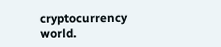cryptocurrency world.